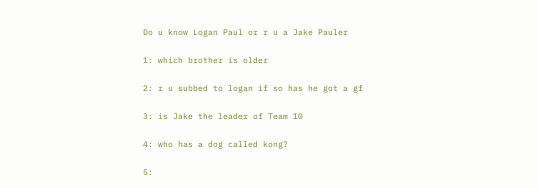Do u know Logan Paul or r u a Jake Pauler

1: which brother is older

2: r u subbed to logan if so has he got a gf

3: is Jake the leader of Team 10

4: who has a dog called kong?

5: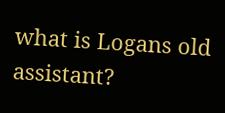what is Logans old assistant?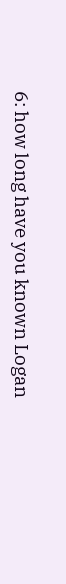6: how long have you known Logan